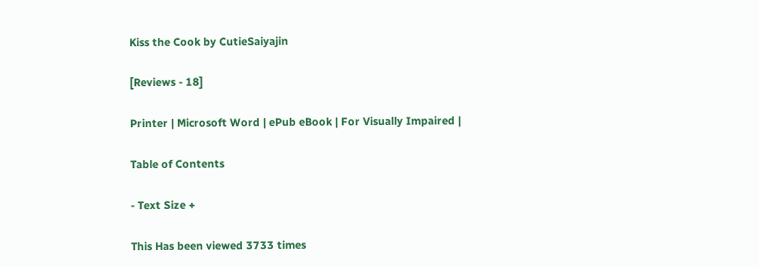Kiss the Cook by CutieSaiyajin

[Reviews - 18]

Printer | Microsoft Word | ePub eBook | For Visually Impaired |

Table of Contents

- Text Size +

This Has been viewed 3733 times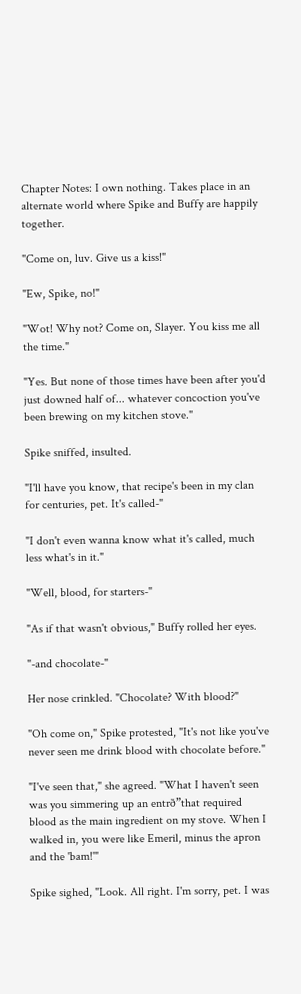Chapter Notes: I own nothing. Takes place in an alternate world where Spike and Buffy are happily together.

"Come on, luv. Give us a kiss!"

"Ew, Spike, no!"

"Wot! Why not? Come on, Slayer. You kiss me all the time."

"Yes. But none of those times have been after you'd just downed half of... whatever concoction you've been brewing on my kitchen stove."

Spike sniffed, insulted.

"I'll have you know, that recipe's been in my clan for centuries, pet. It's called-"

"I don't even wanna know what it's called, much less what's in it."

"Well, blood, for starters-"

"As if that wasn't obvious," Buffy rolled her eyes.

"-and chocolate-"

Her nose crinkled. "Chocolate? With blood?"

"Oh come on," Spike protested, "It's not like you've never seen me drink blood with chocolate before."

"I've seen that," she agreed. "What I haven't seen was you simmering up an entrð”that required blood as the main ingredient on my stove. When I walked in, you were like Emeril, minus the apron and the 'bam!'"

Spike sighed, "Look. All right. I'm sorry, pet. I was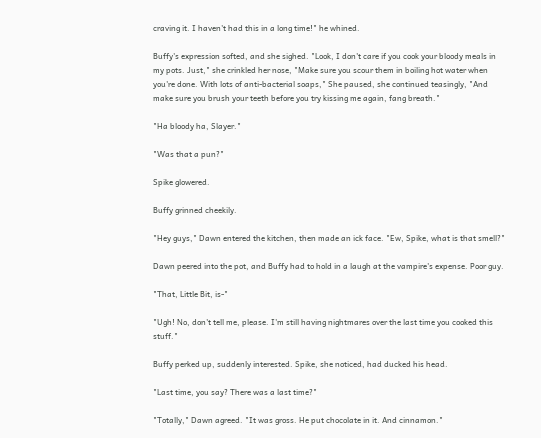craving it. I haven't had this in a long time!" he whined.

Buffy's expression softed, and she sighed. "Look, I don't care if you cook your bloody meals in my pots. Just," she crinkled her nose, "Make sure you scour them in boiling hot water when you're done. With lots of anti-bacterial soaps," She paused, she continued teasingly, "And make sure you brush your teeth before you try kissing me again, fang breath."

"Ha bloody ha, Slayer."

"Was that a pun?"

Spike glowered.

Buffy grinned cheekily.

"Hey guys," Dawn entered the kitchen, then made an ick face. "Ew, Spike, what is that smell?"

Dawn peered into the pot, and Buffy had to hold in a laugh at the vampire's expense. Poor guy.

"That, Little Bit, is-"

"Ugh! No, don't tell me, please. I'm still having nightmares over the last time you cooked this stuff."

Buffy perked up, suddenly interested. Spike, she noticed, had ducked his head.

"Last time, you say? There was a last time?"

"Totally," Dawn agreed. "It was gross. He put chocolate in it. And cinnamon."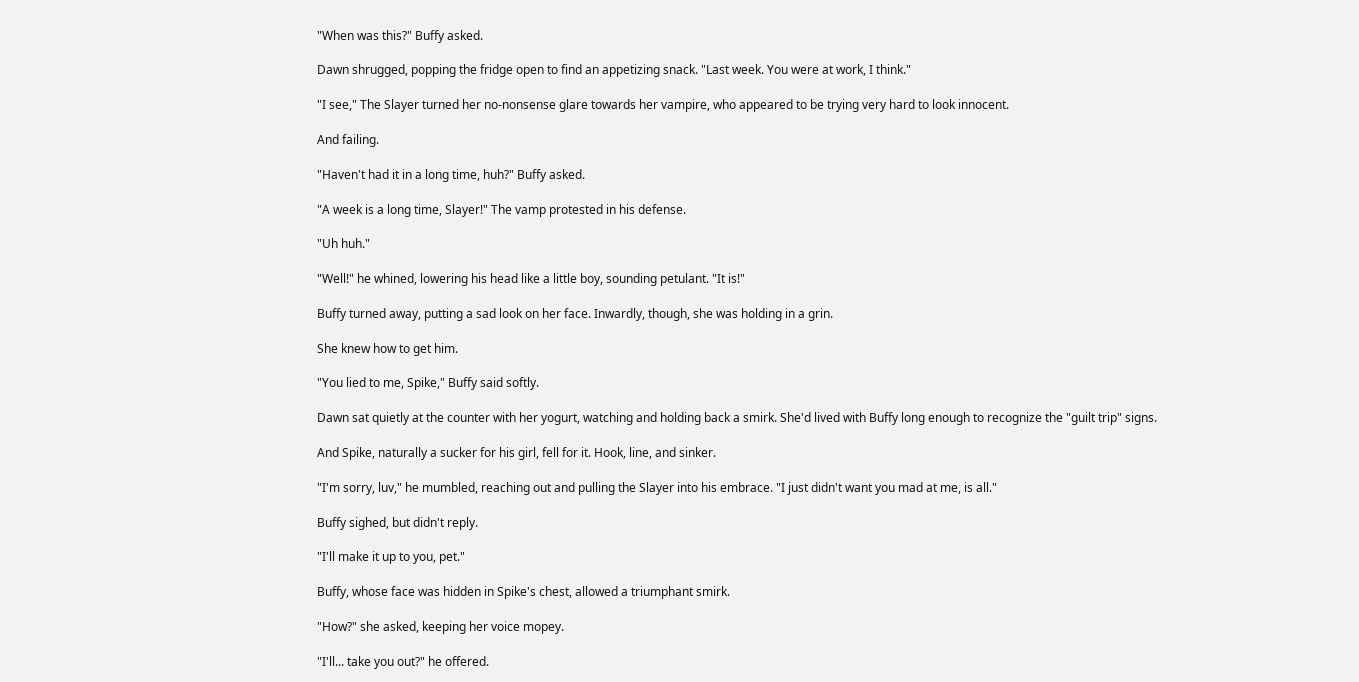"When was this?" Buffy asked.

Dawn shrugged, popping the fridge open to find an appetizing snack. "Last week. You were at work, I think."

"I see," The Slayer turned her no-nonsense glare towards her vampire, who appeared to be trying very hard to look innocent.

And failing.

"Haven't had it in a long time, huh?" Buffy asked.

"A week is a long time, Slayer!" The vamp protested in his defense.

"Uh huh."

"Well!" he whined, lowering his head like a little boy, sounding petulant. "It is!"

Buffy turned away, putting a sad look on her face. Inwardly, though, she was holding in a grin.

She knew how to get him.

"You lied to me, Spike," Buffy said softly.

Dawn sat quietly at the counter with her yogurt, watching and holding back a smirk. She'd lived with Buffy long enough to recognize the "guilt trip" signs.

And Spike, naturally a sucker for his girl, fell for it. Hook, line, and sinker.

"I'm sorry, luv," he mumbled, reaching out and pulling the Slayer into his embrace. "I just didn't want you mad at me, is all."

Buffy sighed, but didn't reply.

"I'll make it up to you, pet."

Buffy, whose face was hidden in Spike's chest, allowed a triumphant smirk.

"How?" she asked, keeping her voice mopey.

"I'll... take you out?" he offered.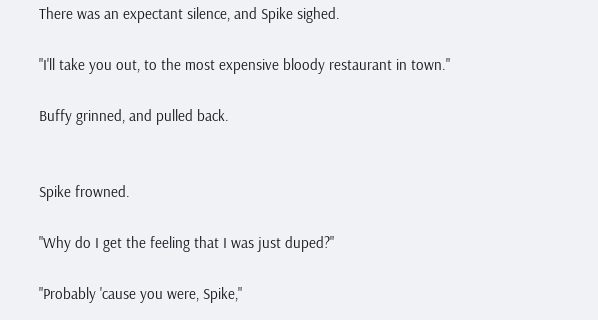There was an expectant silence, and Spike sighed.

"I'll take you out, to the most expensive bloody restaurant in town."

Buffy grinned, and pulled back.


Spike frowned.

"Why do I get the feeling that I was just duped?"

"Probably 'cause you were, Spike,"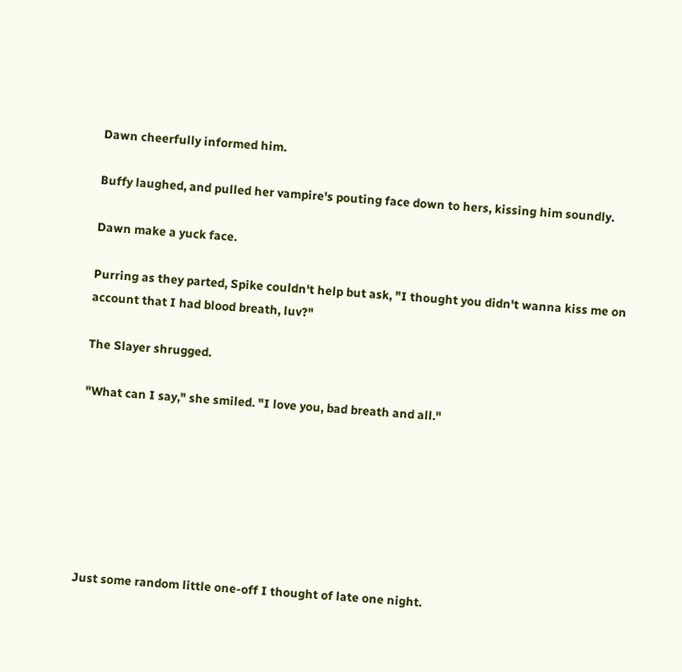Dawn cheerfully informed him.

Buffy laughed, and pulled her vampire's pouting face down to hers, kissing him soundly.

Dawn make a yuck face.

Purring as they parted, Spike couldn't help but ask, "I thought you didn't wanna kiss me on account that I had blood breath, luv?"

The Slayer shrugged.

"What can I say," she smiled. "I love you, bad breath and all."







Just some random little one-off I thought of late one night.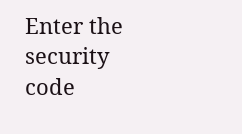Enter the security code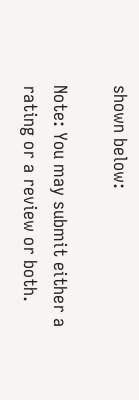shown below:

Note: You may submit either a rating or a review or both.